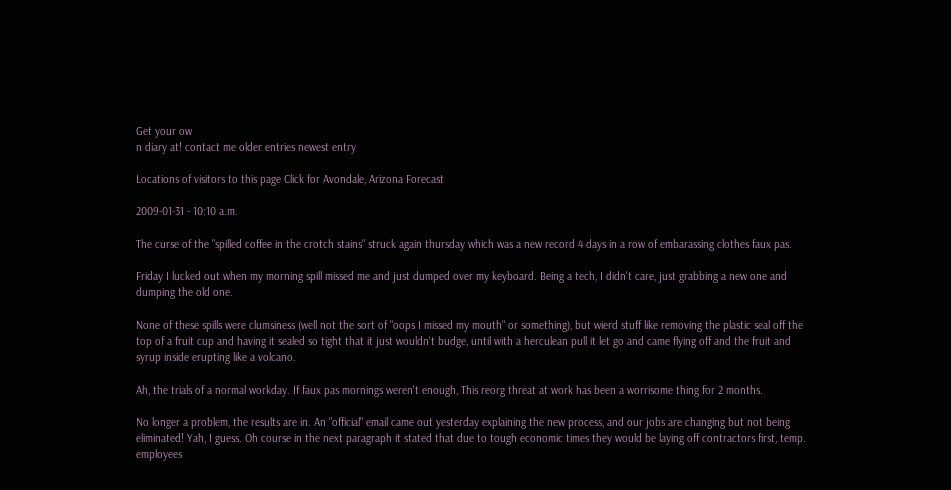Get your ow
n diary at! contact me older entries newest entry

Locations of visitors to this page Click for Avondale, Arizona Forecast

2009-01-31 - 10:10 a.m.

The curse of the "spilled coffee in the crotch stains" struck again thursday which was a new record 4 days in a row of embarassing clothes faux pas.

Friday I lucked out when my morning spill missed me and just dumped over my keyboard. Being a tech, I didn't care, just grabbing a new one and dumping the old one.

None of these spills were clumsiness (well not the sort of "oops I missed my mouth" or something), but wierd stuff like removing the plastic seal off the top of a fruit cup and having it sealed so tight that it just wouldn't budge, until with a herculean pull it let go and came flying off and the fruit and syrup inside erupting like a volcano.

Ah, the trials of a normal workday. If faux pas mornings weren't enough, This reorg threat at work has been a worrisome thing for 2 months.

No longer a problem, the results are in. An "official" email came out yesterday explaining the new process, and our jobs are changing but not being eliminated! Yah, I guess. Oh course in the next paragraph it stated that due to tough economic times they would be laying off contractors first, temp. employees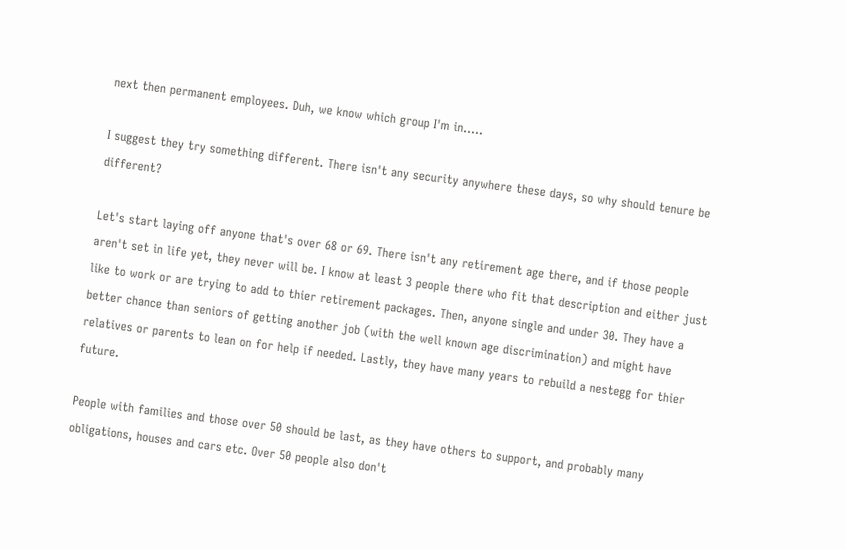next then permanent employees. Duh, we know which group I'm in.....

I suggest they try something different. There isn't any security anywhere these days, so why should tenure be different?

Let's start laying off anyone that's over 68 or 69. There isn't any retirement age there, and if those people aren't set in life yet, they never will be. I know at least 3 people there who fit that description and either just like to work or are trying to add to thier retirement packages. Then, anyone single and under 30. They have a better chance than seniors of getting another job (with the well known age discrimination) and might have relatives or parents to lean on for help if needed. Lastly, they have many years to rebuild a nestegg for thier future.

People with families and those over 50 should be last, as they have others to support, and probably many obligations, houses and cars etc. Over 50 people also don't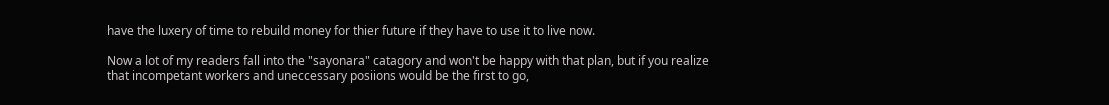have the luxery of time to rebuild money for thier future if they have to use it to live now.

Now a lot of my readers fall into the "sayonara" catagory and won't be happy with that plan, but if you realize that incompetant workers and uneccessary posiions would be the first to go,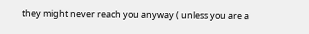they might never reach you anyway ( unless you are a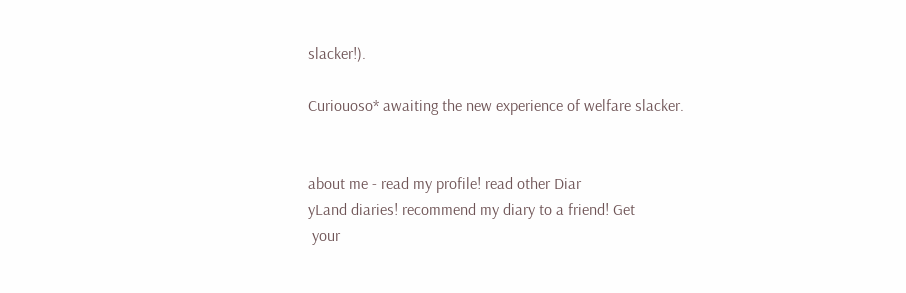slacker!).

Curiouoso* awaiting the new experience of welfare slacker.


about me - read my profile! read other Diar
yLand diaries! recommend my diary to a friend! Get
 your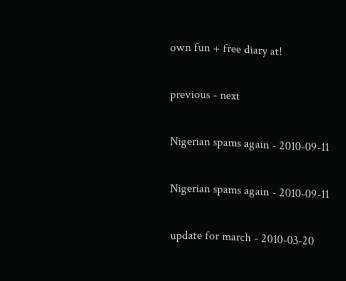own fun + free diary at!

previous - next

Nigerian spams again - 2010-09-11

Nigerian spams again - 2010-09-11

update for march - 2010-03-20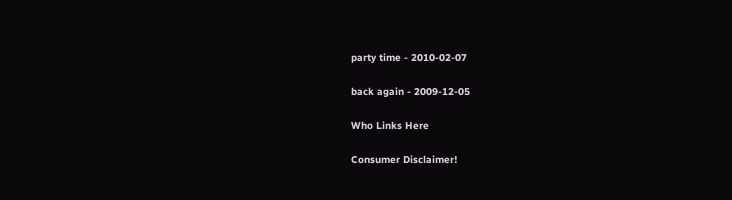party time - 2010-02-07

back again - 2009-12-05

Who Links Here

Consumer Disclaimer!